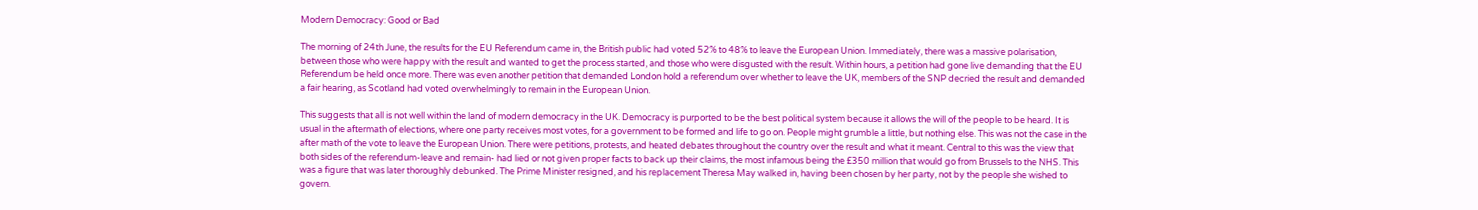Modern Democracy: Good or Bad

The morning of 24th June, the results for the EU Referendum came in, the British public had voted 52% to 48% to leave the European Union. Immediately, there was a massive polarisation, between those who were happy with the result and wanted to get the process started, and those who were disgusted with the result. Within hours, a petition had gone live demanding that the EU Referendum be held once more. There was even another petition that demanded London hold a referendum over whether to leave the UK, members of the SNP decried the result and demanded a fair hearing, as Scotland had voted overwhelmingly to remain in the European Union.

This suggests that all is not well within the land of modern democracy in the UK. Democracy is purported to be the best political system because it allows the will of the people to be heard. It is usual in the aftermath of elections, where one party receives most votes, for a government to be formed and life to go on. People might grumble a little, but nothing else. This was not the case in the after math of the vote to leave the European Union. There were petitions, protests, and heated debates throughout the country over the result and what it meant. Central to this was the view that both sides of the referendum-leave and remain- had lied or not given proper facts to back up their claims, the most infamous being the £350 million that would go from Brussels to the NHS. This was a figure that was later thoroughly debunked. The Prime Minister resigned, and his replacement Theresa May walked in, having been chosen by her party, not by the people she wished to govern.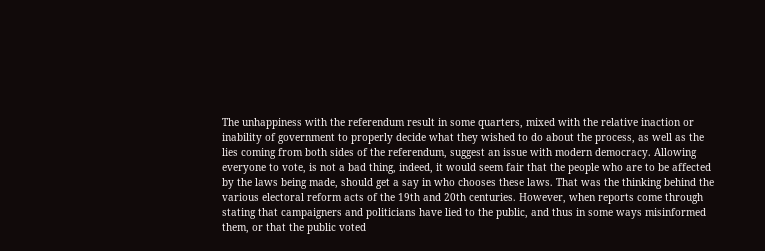The unhappiness with the referendum result in some quarters, mixed with the relative inaction or inability of government to properly decide what they wished to do about the process, as well as the lies coming from both sides of the referendum, suggest an issue with modern democracy. Allowing everyone to vote, is not a bad thing, indeed, it would seem fair that the people who are to be affected by the laws being made, should get a say in who chooses these laws. That was the thinking behind the various electoral reform acts of the 19th and 20th centuries. However, when reports come through stating that campaigners and politicians have lied to the public, and thus in some ways misinformed them, or that the public voted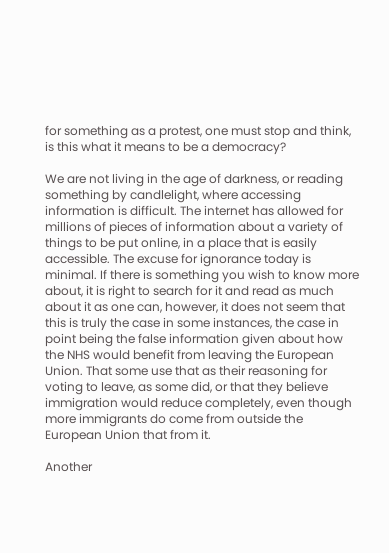for something as a protest, one must stop and think, is this what it means to be a democracy?

We are not living in the age of darkness, or reading something by candlelight, where accessing information is difficult. The internet has allowed for millions of pieces of information about a variety of things to be put online, in a place that is easily accessible. The excuse for ignorance today is minimal. If there is something you wish to know more about, it is right to search for it and read as much about it as one can, however, it does not seem that this is truly the case in some instances, the case in point being the false information given about how the NHS would benefit from leaving the European Union. That some use that as their reasoning for voting to leave, as some did, or that they believe immigration would reduce completely, even though more immigrants do come from outside the European Union that from it.

Another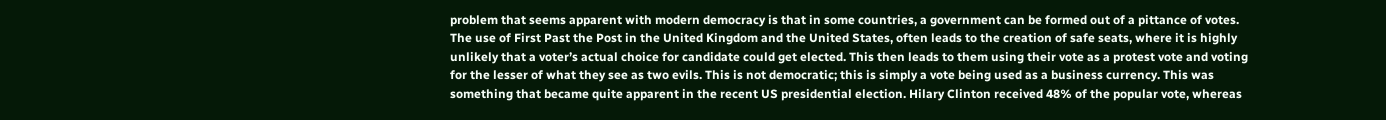problem that seems apparent with modern democracy is that in some countries, a government can be formed out of a pittance of votes. The use of First Past the Post in the United Kingdom and the United States, often leads to the creation of safe seats, where it is highly unlikely that a voter’s actual choice for candidate could get elected. This then leads to them using their vote as a protest vote and voting for the lesser of what they see as two evils. This is not democratic; this is simply a vote being used as a business currency. This was something that became quite apparent in the recent US presidential election. Hilary Clinton received 48% of the popular vote, whereas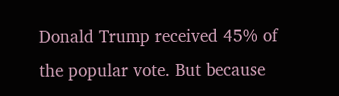Donald Trump received 45% of the popular vote. But because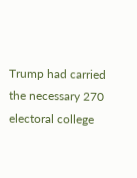Trump had carried the necessary 270 electoral college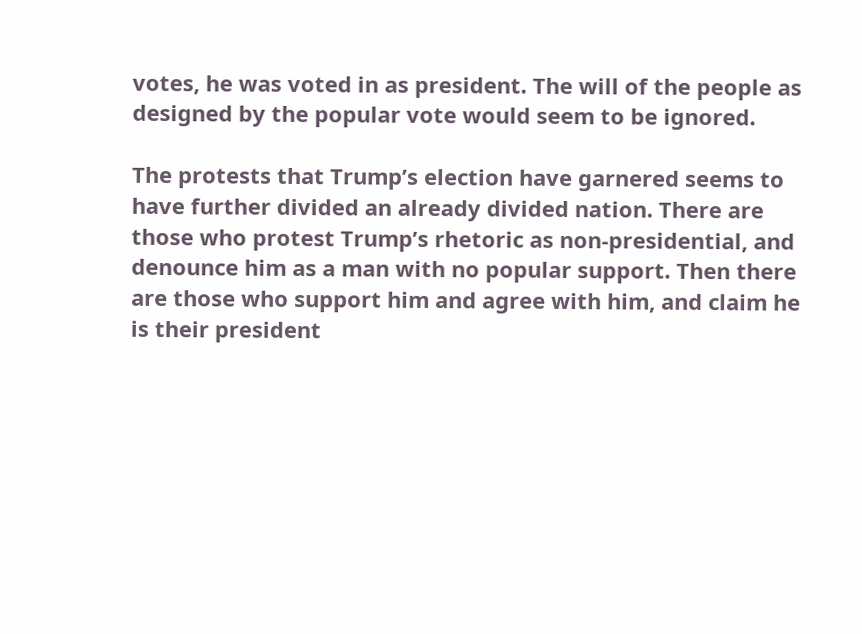votes, he was voted in as president. The will of the people as designed by the popular vote would seem to be ignored.

The protests that Trump’s election have garnered seems to have further divided an already divided nation. There are those who protest Trump’s rhetoric as non-presidential, and denounce him as a man with no popular support. Then there are those who support him and agree with him, and claim he is their president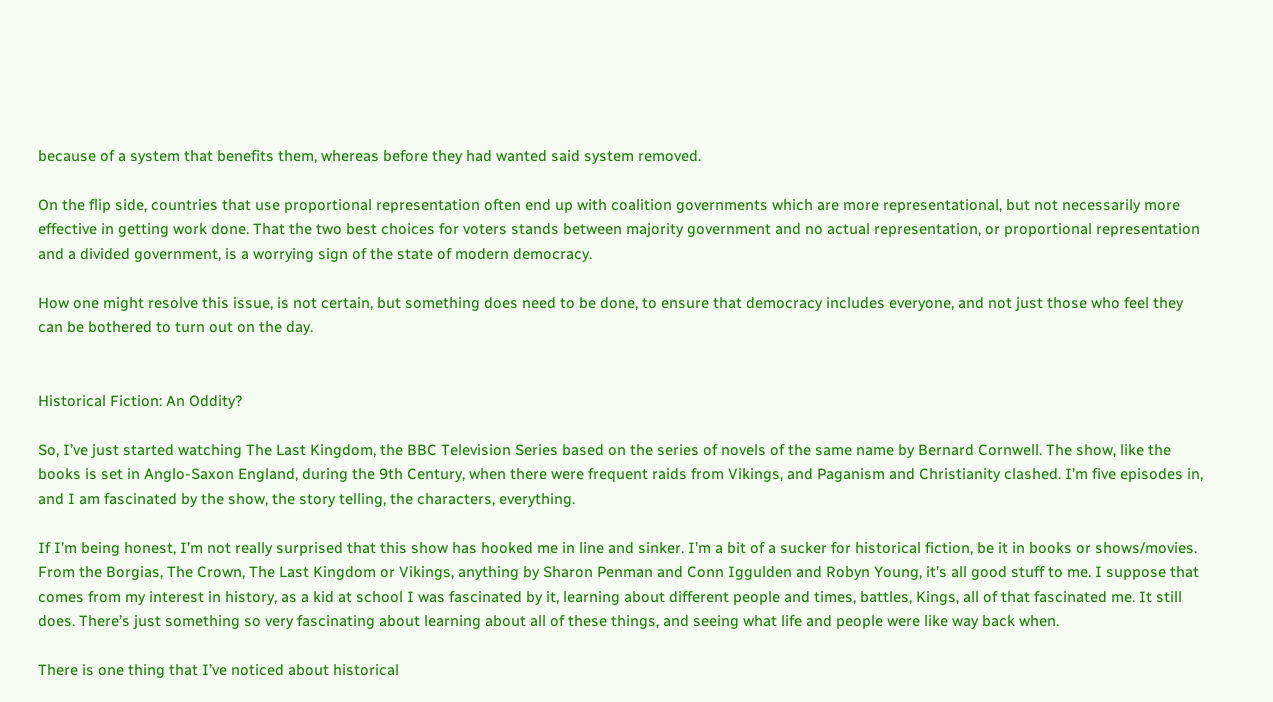because of a system that benefits them, whereas before they had wanted said system removed.

On the flip side, countries that use proportional representation often end up with coalition governments which are more representational, but not necessarily more effective in getting work done. That the two best choices for voters stands between majority government and no actual representation, or proportional representation and a divided government, is a worrying sign of the state of modern democracy.

How one might resolve this issue, is not certain, but something does need to be done, to ensure that democracy includes everyone, and not just those who feel they can be bothered to turn out on the day.


Historical Fiction: An Oddity?

So, I’ve just started watching The Last Kingdom, the BBC Television Series based on the series of novels of the same name by Bernard Cornwell. The show, like the books is set in Anglo-Saxon England, during the 9th Century, when there were frequent raids from Vikings, and Paganism and Christianity clashed. I’m five episodes in, and I am fascinated by the show, the story telling, the characters, everything.

If I’m being honest, I’m not really surprised that this show has hooked me in line and sinker. I’m a bit of a sucker for historical fiction, be it in books or shows/movies. From the Borgias, The Crown, The Last Kingdom or Vikings, anything by Sharon Penman and Conn Iggulden and Robyn Young, it’s all good stuff to me. I suppose that comes from my interest in history, as a kid at school I was fascinated by it, learning about different people and times, battles, Kings, all of that fascinated me. It still does. There’s just something so very fascinating about learning about all of these things, and seeing what life and people were like way back when.

There is one thing that I’ve noticed about historical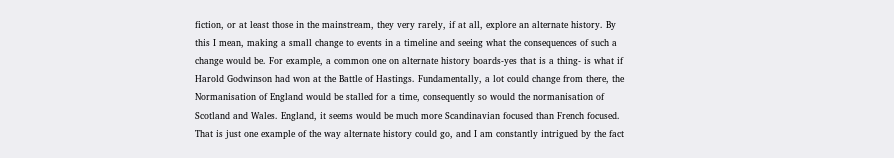fiction, or at least those in the mainstream, they very rarely, if at all, explore an alternate history. By this I mean, making a small change to events in a timeline and seeing what the consequences of such a change would be. For example, a common one on alternate history boards-yes that is a thing- is what if Harold Godwinson had won at the Battle of Hastings. Fundamentally, a lot could change from there, the Normanisation of England would be stalled for a time, consequently so would the normanisation of Scotland and Wales. England, it seems would be much more Scandinavian focused than French focused. That is just one example of the way alternate history could go, and I am constantly intrigued by the fact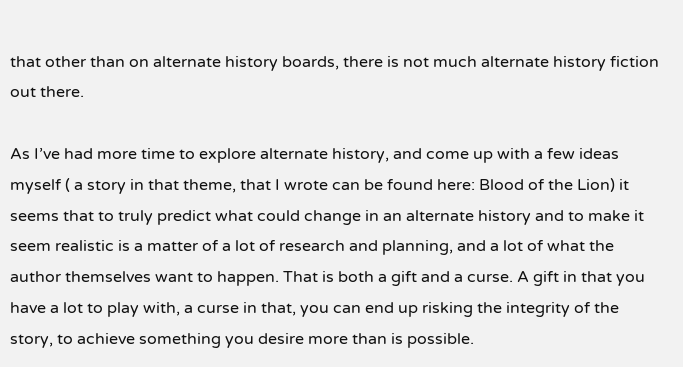that other than on alternate history boards, there is not much alternate history fiction out there.

As I’ve had more time to explore alternate history, and come up with a few ideas myself ( a story in that theme, that I wrote can be found here: Blood of the Lion) it seems that to truly predict what could change in an alternate history and to make it seem realistic is a matter of a lot of research and planning, and a lot of what the author themselves want to happen. That is both a gift and a curse. A gift in that you have a lot to play with, a curse in that, you can end up risking the integrity of the story, to achieve something you desire more than is possible.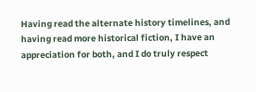Having read the alternate history timelines, and having read more historical fiction, I have an appreciation for both, and I do truly respect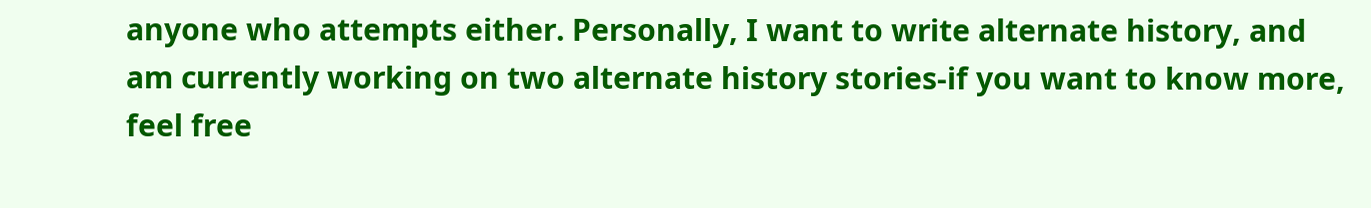anyone who attempts either. Personally, I want to write alternate history, and am currently working on two alternate history stories-if you want to know more, feel free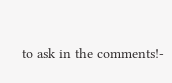to ask in the comments!-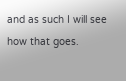and as such I will see how that goes.